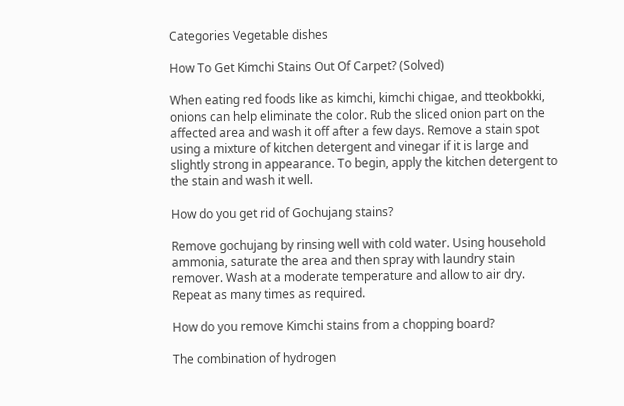Categories Vegetable dishes

How To Get Kimchi Stains Out Of Carpet? (Solved)

When eating red foods like as kimchi, kimchi chigae, and tteokbokki, onions can help eliminate the color. Rub the sliced onion part on the affected area and wash it off after a few days. Remove a stain spot using a mixture of kitchen detergent and vinegar if it is large and slightly strong in appearance. To begin, apply the kitchen detergent to the stain and wash it well.

How do you get rid of Gochujang stains?

Remove gochujang by rinsing well with cold water. Using household ammonia, saturate the area and then spray with laundry stain remover. Wash at a moderate temperature and allow to air dry. Repeat as many times as required.

How do you remove Kimchi stains from a chopping board?

The combination of hydrogen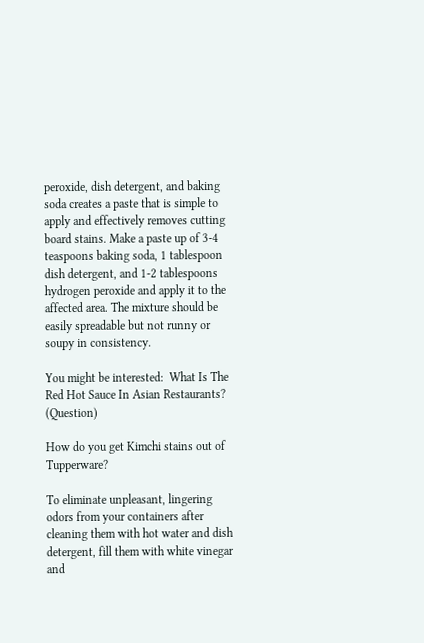peroxide, dish detergent, and baking soda creates a paste that is simple to apply and effectively removes cutting board stains. Make a paste up of 3-4 teaspoons baking soda, 1 tablespoon dish detergent, and 1-2 tablespoons hydrogen peroxide and apply it to the affected area. The mixture should be easily spreadable but not runny or soupy in consistency.

You might be interested:  What Is The Red Hot Sauce In Asian Restaurants? (Question)

How do you get Kimchi stains out of Tupperware?

To eliminate unpleasant, lingering odors from your containers after cleaning them with hot water and dish detergent, fill them with white vinegar and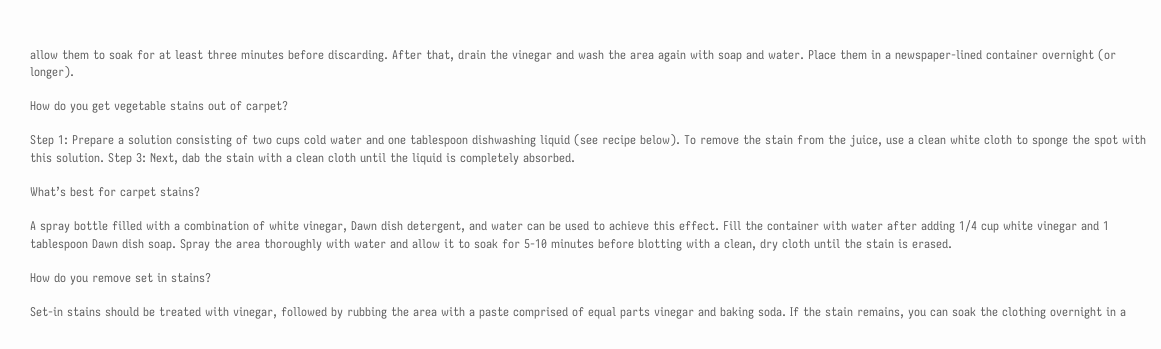allow them to soak for at least three minutes before discarding. After that, drain the vinegar and wash the area again with soap and water. Place them in a newspaper-lined container overnight (or longer).

How do you get vegetable stains out of carpet?

Step 1: Prepare a solution consisting of two cups cold water and one tablespoon dishwashing liquid (see recipe below). To remove the stain from the juice, use a clean white cloth to sponge the spot with this solution. Step 3: Next, dab the stain with a clean cloth until the liquid is completely absorbed.

What’s best for carpet stains?

A spray bottle filled with a combination of white vinegar, Dawn dish detergent, and water can be used to achieve this effect. Fill the container with water after adding 1/4 cup white vinegar and 1 tablespoon Dawn dish soap. Spray the area thoroughly with water and allow it to soak for 5-10 minutes before blotting with a clean, dry cloth until the stain is erased.

How do you remove set in stains?

Set-in stains should be treated with vinegar, followed by rubbing the area with a paste comprised of equal parts vinegar and baking soda. If the stain remains, you can soak the clothing overnight in a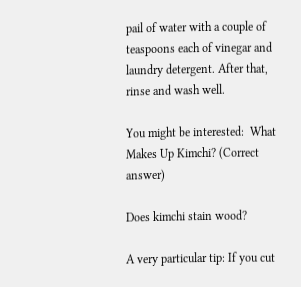pail of water with a couple of teaspoons each of vinegar and laundry detergent. After that, rinse and wash well.

You might be interested:  What Makes Up Kimchi? (Correct answer)

Does kimchi stain wood?

A very particular tip: If you cut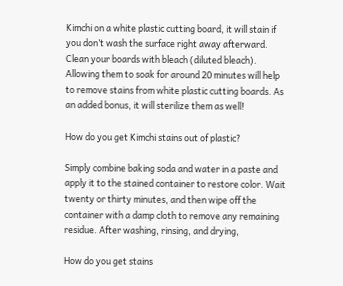Kimchi on a white plastic cutting board, it will stain if you don’t wash the surface right away afterward. Clean your boards with bleach (diluted bleach). Allowing them to soak for around 20 minutes will help to remove stains from white plastic cutting boards. As an added bonus, it will sterilize them as well!

How do you get Kimchi stains out of plastic?

Simply combine baking soda and water in a paste and apply it to the stained container to restore color. Wait twenty or thirty minutes, and then wipe off the container with a damp cloth to remove any remaining residue. After washing, rinsing, and drying,

How do you get stains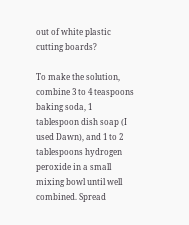out of white plastic cutting boards?

To make the solution, combine 3 to 4 teaspoons baking soda, 1 tablespoon dish soap (I used Dawn), and 1 to 2 tablespoons hydrogen peroxide in a small mixing bowl until well combined. Spread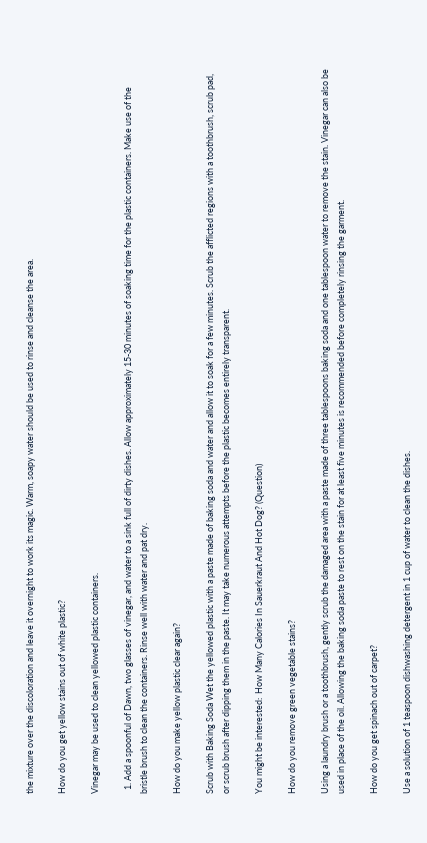the mixture over the discoloration and leave it overnight to work its magic. Warm, soapy water should be used to rinse and cleanse the area.

How do you get yellow stains out of white plastic?

Vinegar may be used to clean yellowed plastic containers.

  1. Add a spoonful of Dawn, two glasses of vinegar, and water to a sink full of dirty dishes. Allow approximately 15-30 minutes of soaking time for the plastic containers. Make use of the bristle brush to clean the containers. Rinse well with water and pat dry.

How do you make yellow plastic clear again?

Scrub with Baking Soda Wet the yellowed plastic with a paste made of baking soda and water and allow it to soak for a few minutes. Scrub the afflicted regions with a toothbrush, scrub pad, or scrub brush after dipping them in the paste. It may take numerous attempts before the plastic becomes entirely transparent.

You might be interested:  How Many Calories In Sauerkraut And Hot Dog? (Question)

How do you remove green vegetable stains?

Using a laundry brush or a toothbrush, gently scrub the damaged area with a paste made of three tablespoons baking soda and one tablespoon water to remove the stain. Vinegar can also be used in place of the oil. Allowing the baking soda paste to rest on the stain for at least five minutes is recommended before completely rinsing the garment.

How do you get spinach out of carpet?

Use a solution of 1 teaspoon dishwashing detergent in 1 cup of water to clean the dishes.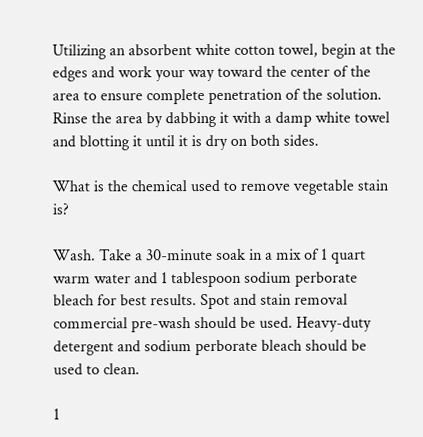Utilizing an absorbent white cotton towel, begin at the edges and work your way toward the center of the area to ensure complete penetration of the solution. Rinse the area by dabbing it with a damp white towel and blotting it until it is dry on both sides.

What is the chemical used to remove vegetable stain is?

Wash. Take a 30-minute soak in a mix of 1 quart warm water and 1 tablespoon sodium perborate bleach for best results. Spot and stain removal commercial pre-wash should be used. Heavy-duty detergent and sodium perborate bleach should be used to clean.

1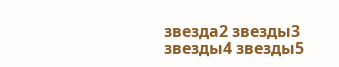звезда2 звезды3 звезды4 звезды5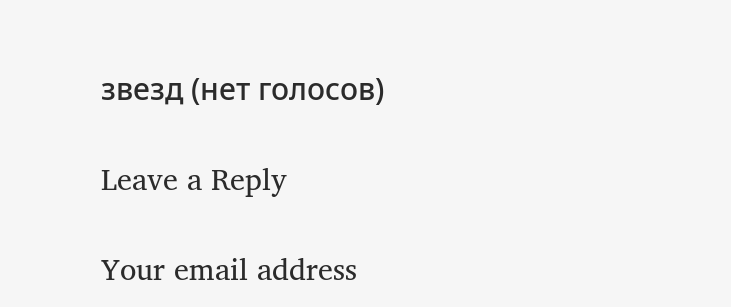звезд (нет голосов)

Leave a Reply

Your email address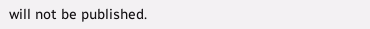will not be published.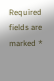Required fields are marked *